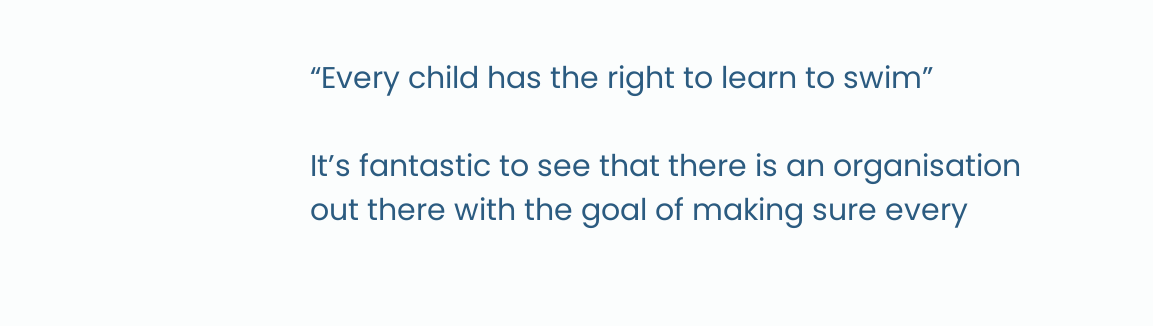“Every child has the right to learn to swim”

It’s fantastic to see that there is an organisation out there with the goal of making sure every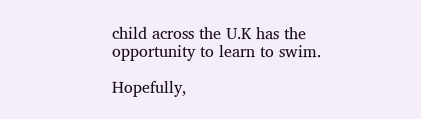child across the U.K has the opportunity to learn to swim.

Hopefully,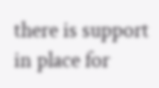there is support in place for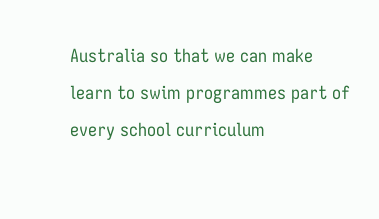Australia so that we can make learn to swim programmes part of every school curriculum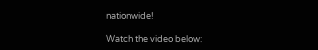nationwide!

Watch the video below: